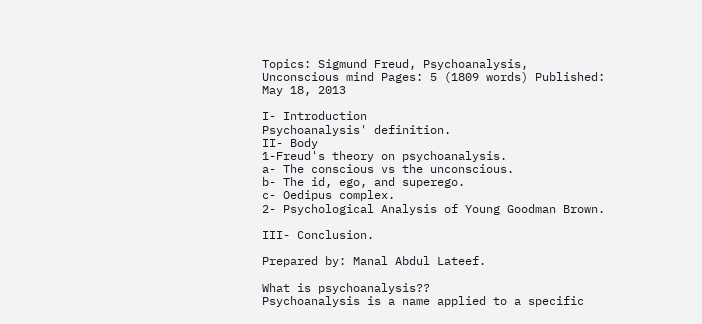Topics: Sigmund Freud, Psychoanalysis, Unconscious mind Pages: 5 (1809 words) Published: May 18, 2013

I- Introduction
Psychoanalysis' definition.
II- Body
1-Freud's theory on psychoanalysis.
a- The conscious vs the unconscious.
b- The id, ego, and superego.
c- Oedipus complex.
2- Psychological Analysis of Young Goodman Brown.

III- Conclusion.

Prepared by: Manal Abdul Lateef.

What is psychoanalysis??
Psychoanalysis is a name applied to a specific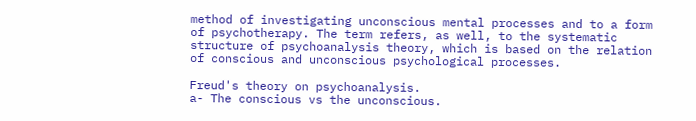method of investigating unconscious mental processes and to a form of psychotherapy. The term refers, as well, to the systematic structure of psychoanalysis theory, which is based on the relation of conscious and unconscious psychological processes.

Freud's theory on psychoanalysis.
a- The conscious vs the unconscious.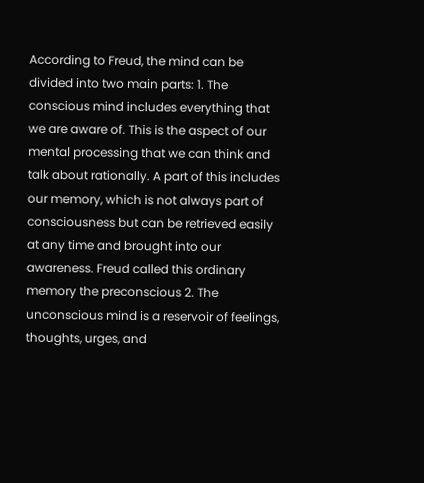According to Freud, the mind can be divided into two main parts: 1. The conscious mind includes everything that we are aware of. This is the aspect of our mental processing that we can think and talk about rationally. A part of this includes our memory, which is not always part of consciousness but can be retrieved easily at any time and brought into our awareness. Freud called this ordinary memory the preconscious 2. The unconscious mind is a reservoir of feelings, thoughts, urges, and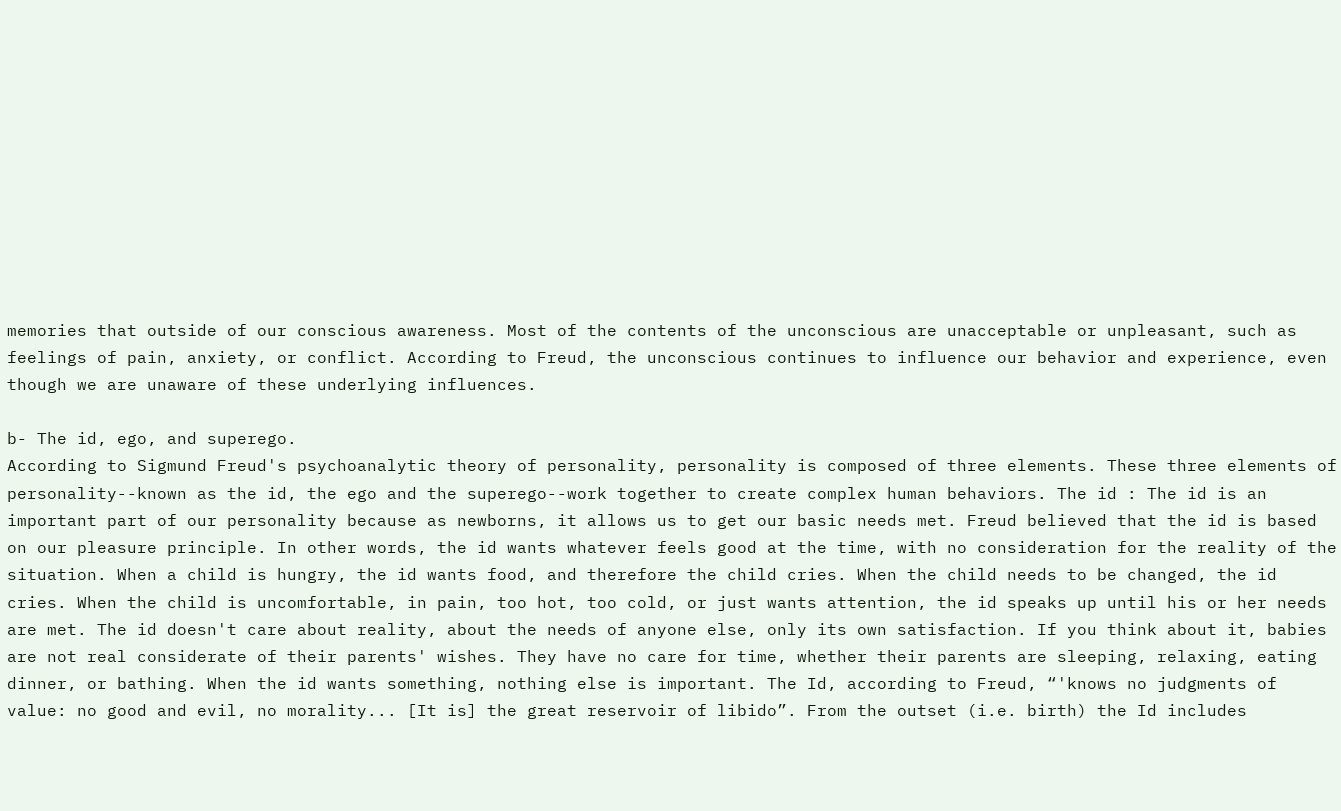memories that outside of our conscious awareness. Most of the contents of the unconscious are unacceptable or unpleasant, such as feelings of pain, anxiety, or conflict. According to Freud, the unconscious continues to influence our behavior and experience, even though we are unaware of these underlying influences.

b- The id, ego, and superego.
According to Sigmund Freud's psychoanalytic theory of personality, personality is composed of three elements. These three elements of personality--known as the id, the ego and the superego--work together to create complex human behaviors. The id : The id is an important part of our personality because as newborns, it allows us to get our basic needs met. Freud believed that the id is based on our pleasure principle. In other words, the id wants whatever feels good at the time, with no consideration for the reality of the situation. When a child is hungry, the id wants food, and therefore the child cries. When the child needs to be changed, the id cries. When the child is uncomfortable, in pain, too hot, too cold, or just wants attention, the id speaks up until his or her needs are met. The id doesn't care about reality, about the needs of anyone else, only its own satisfaction. If you think about it, babies are not real considerate of their parents' wishes. They have no care for time, whether their parents are sleeping, relaxing, eating dinner, or bathing. When the id wants something, nothing else is important. The Id, according to Freud, “'knows no judgments of value: no good and evil, no morality... [It is] the great reservoir of libido”. From the outset (i.e. birth) the Id includes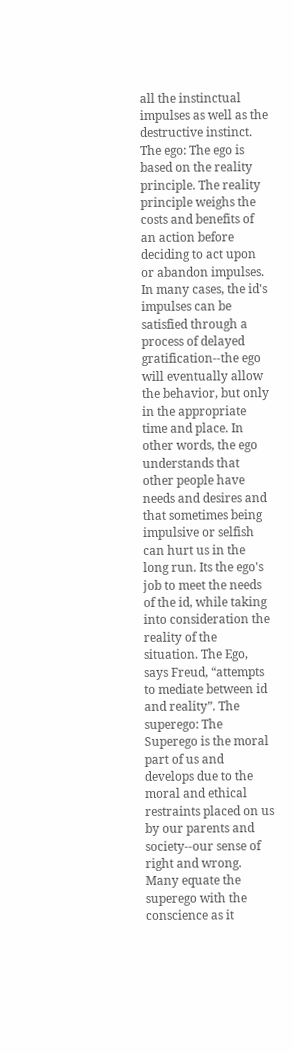all the instinctual impulses as well as the destructive instinct. The ego: The ego is based on the reality principle. The reality principle weighs the costs and benefits of an action before deciding to act upon or abandon impulses. In many cases, the id's impulses can be satisfied through a process of delayed gratification--the ego will eventually allow the behavior, but only in the appropriate time and place. In other words, the ego understands that other people have needs and desires and that sometimes being impulsive or selfish can hurt us in the long run. Its the ego's job to meet the needs of the id, while taking into consideration the reality of the situation. The Ego, says Freud, “attempts to mediate between id and reality”. The superego: The Superego is the moral part of us and develops due to the moral and ethical restraints placed on us by our parents and society--our sense of right and wrong. Many equate the superego with the conscience as it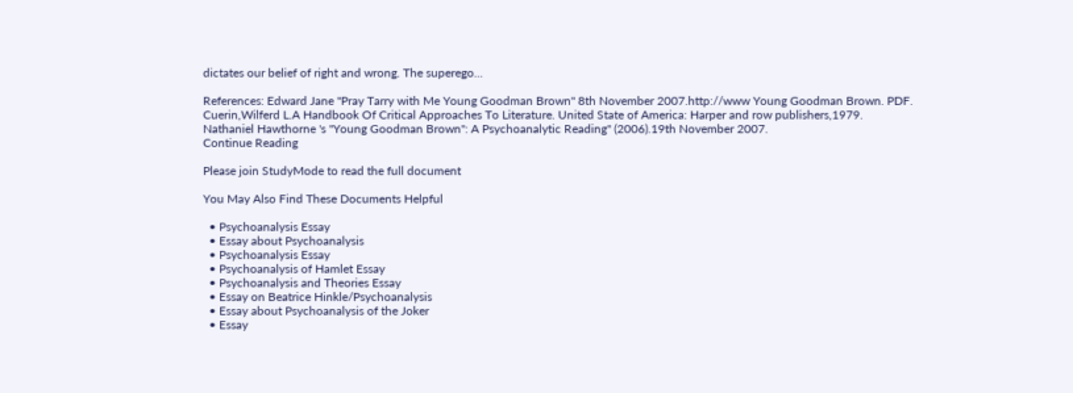dictates our belief of right and wrong. The superego...

References: Edward Jane "Pray Tarry with Me Young Goodman Brown" 8th November 2007.http://www Young Goodman Brown. PDF.
Cuerin,Wilferd L.A Handbook Of Critical Approaches To Literature. United State of America: Harper and row publishers,1979.
Nathaniel Hawthorne 's "Young Goodman Brown": A Psychoanalytic Reading" (2006).19th November 2007.
Continue Reading

Please join StudyMode to read the full document

You May Also Find These Documents Helpful

  • Psychoanalysis Essay
  • Essay about Psychoanalysis
  • Psychoanalysis Essay
  • Psychoanalysis of Hamlet Essay
  • Psychoanalysis and Theories Essay
  • Essay on Beatrice Hinkle/Psychoanalysis
  • Essay about Psychoanalysis of the Joker
  • Essay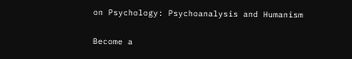on Psychology: Psychoanalysis and Humanism

Become a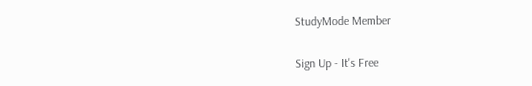StudyMode Member

Sign Up - It's Free